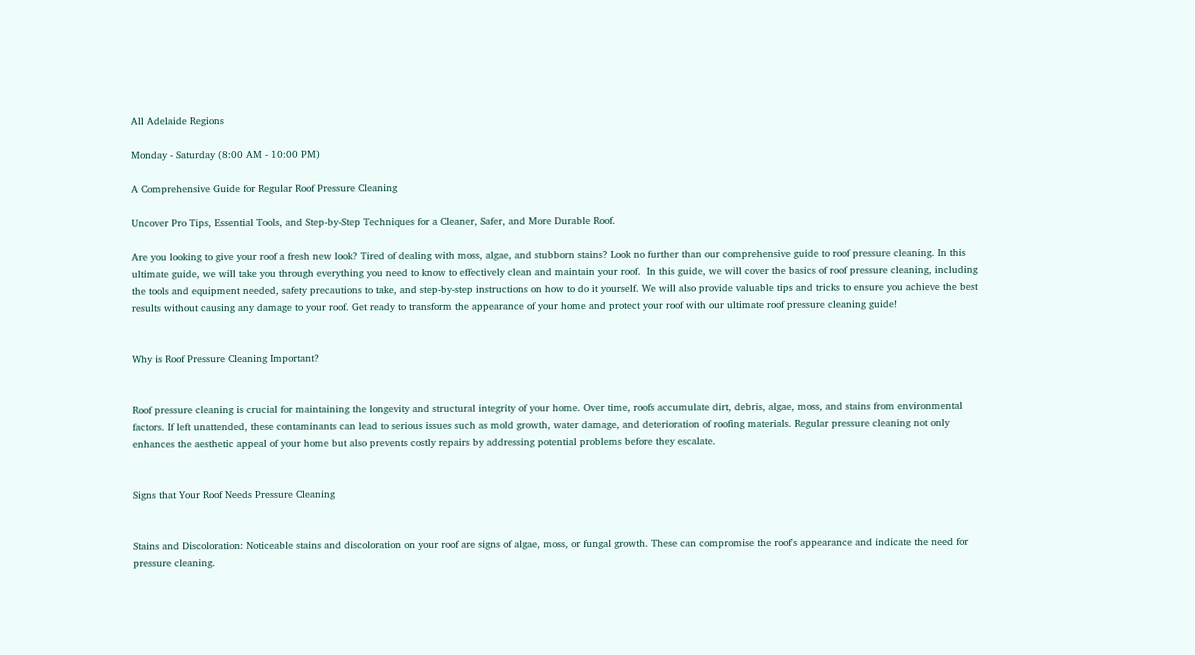All Adelaide Regions

Monday - Saturday (8:00 AM - 10:00 PM)

A Comprehensive Guide for Regular Roof Pressure Cleaning

Uncover Pro Tips, Essential Tools, and Step-by-Step Techniques for a Cleaner, Safer, and More Durable Roof.

Are you looking to give your roof a fresh new look? Tired of dealing with moss, algae, and stubborn stains? Look no further than our comprehensive guide to roof pressure cleaning. In this ultimate guide, we will take you through everything you need to know to effectively clean and maintain your roof.  In this guide, we will cover the basics of roof pressure cleaning, including the tools and equipment needed, safety precautions to take, and step-by-step instructions on how to do it yourself. We will also provide valuable tips and tricks to ensure you achieve the best results without causing any damage to your roof. Get ready to transform the appearance of your home and protect your roof with our ultimate roof pressure cleaning guide!


Why is Roof Pressure Cleaning Important?


Roof pressure cleaning is crucial for maintaining the longevity and structural integrity of your home. Over time, roofs accumulate dirt, debris, algae, moss, and stains from environmental factors. If left unattended, these contaminants can lead to serious issues such as mold growth, water damage, and deterioration of roofing materials. Regular pressure cleaning not only enhances the aesthetic appeal of your home but also prevents costly repairs by addressing potential problems before they escalate.


Signs that Your Roof Needs Pressure Cleaning


Stains and Discoloration: Noticeable stains and discoloration on your roof are signs of algae, moss, or fungal growth. These can compromise the roof's appearance and indicate the need for pressure cleaning.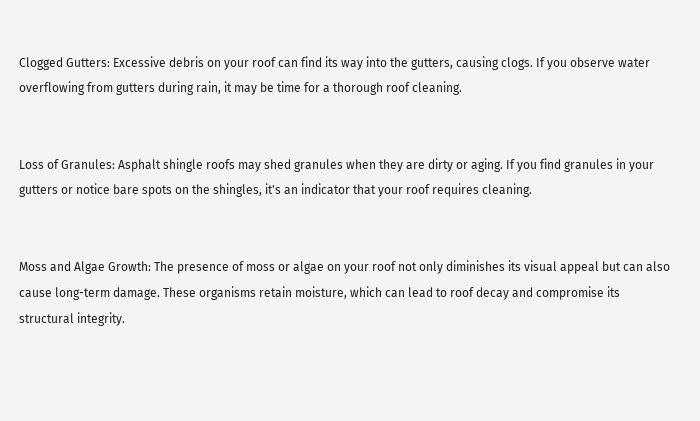Clogged Gutters: Excessive debris on your roof can find its way into the gutters, causing clogs. If you observe water overflowing from gutters during rain, it may be time for a thorough roof cleaning.


Loss of Granules: Asphalt shingle roofs may shed granules when they are dirty or aging. If you find granules in your gutters or notice bare spots on the shingles, it's an indicator that your roof requires cleaning.


Moss and Algae Growth: The presence of moss or algae on your roof not only diminishes its visual appeal but can also cause long-term damage. These organisms retain moisture, which can lead to roof decay and compromise its structural integrity.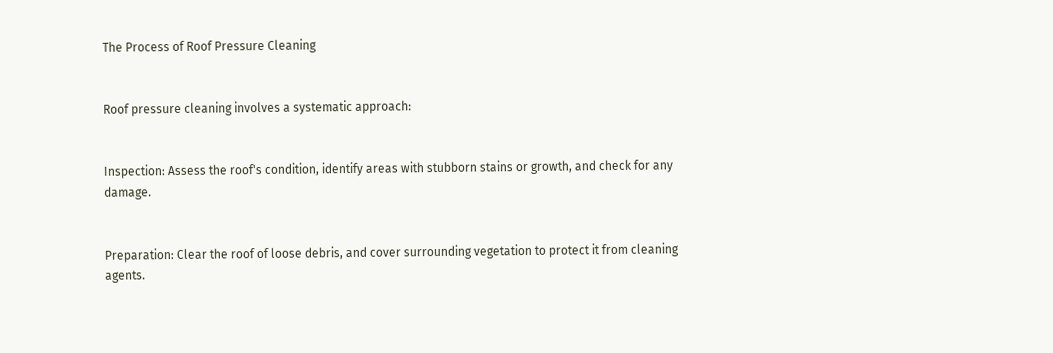The Process of Roof Pressure Cleaning


Roof pressure cleaning involves a systematic approach:


Inspection: Assess the roof's condition, identify areas with stubborn stains or growth, and check for any damage.


Preparation: Clear the roof of loose debris, and cover surrounding vegetation to protect it from cleaning agents.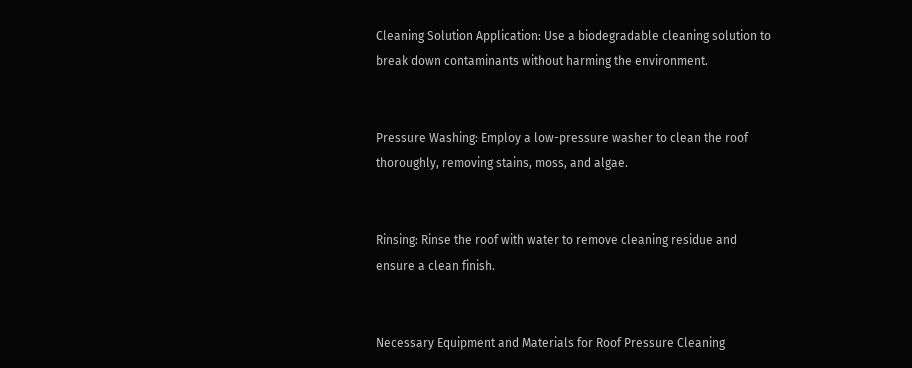Cleaning Solution Application: Use a biodegradable cleaning solution to break down contaminants without harming the environment.


Pressure Washing: Employ a low-pressure washer to clean the roof thoroughly, removing stains, moss, and algae.


Rinsing: Rinse the roof with water to remove cleaning residue and ensure a clean finish.


Necessary Equipment and Materials for Roof Pressure Cleaning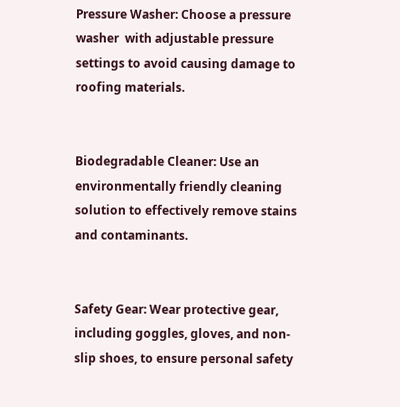Pressure Washer: Choose a pressure washer  with adjustable pressure settings to avoid causing damage to roofing materials.


Biodegradable Cleaner: Use an environmentally friendly cleaning solution to effectively remove stains and contaminants.


Safety Gear: Wear protective gear, including goggles, gloves, and non-slip shoes, to ensure personal safety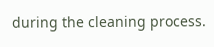during the cleaning process.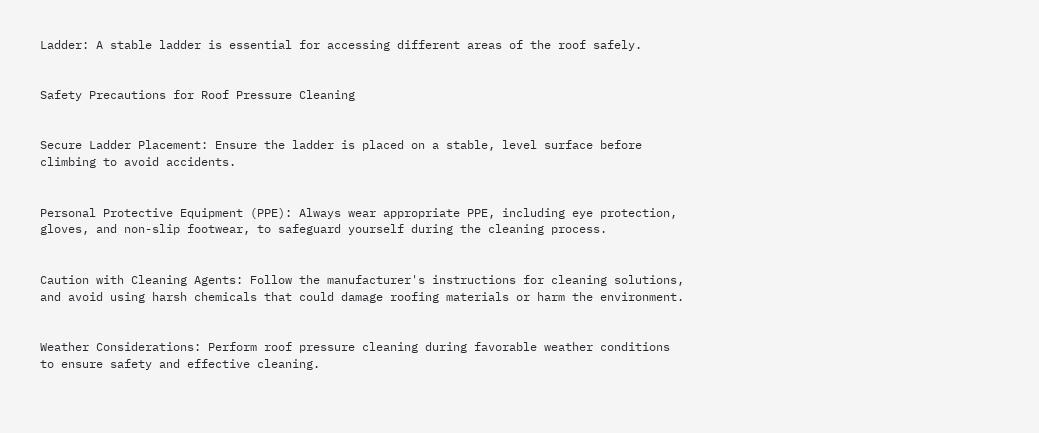Ladder: A stable ladder is essential for accessing different areas of the roof safely.


Safety Precautions for Roof Pressure Cleaning


Secure Ladder Placement: Ensure the ladder is placed on a stable, level surface before climbing to avoid accidents.


Personal Protective Equipment (PPE): Always wear appropriate PPE, including eye protection, gloves, and non-slip footwear, to safeguard yourself during the cleaning process.


Caution with Cleaning Agents: Follow the manufacturer's instructions for cleaning solutions, and avoid using harsh chemicals that could damage roofing materials or harm the environment.


Weather Considerations: Perform roof pressure cleaning during favorable weather conditions to ensure safety and effective cleaning.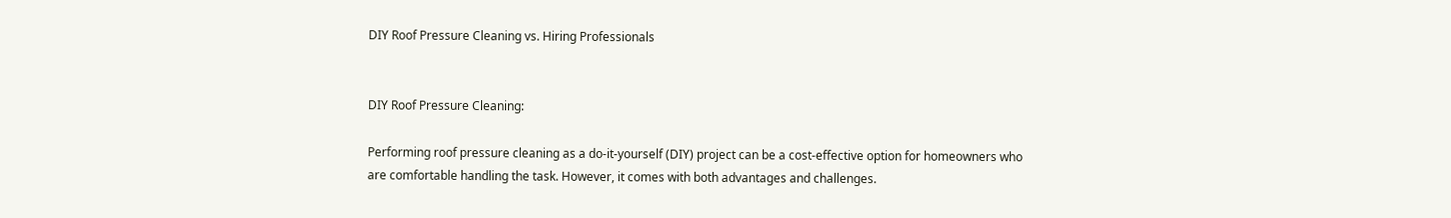DIY Roof Pressure Cleaning vs. Hiring Professionals


DIY Roof Pressure Cleaning:

Performing roof pressure cleaning as a do-it-yourself (DIY) project can be a cost-effective option for homeowners who are comfortable handling the task. However, it comes with both advantages and challenges.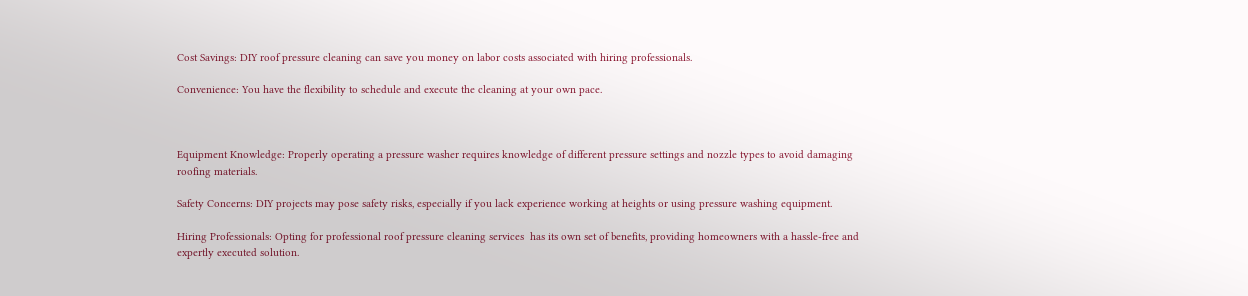Cost Savings: DIY roof pressure cleaning can save you money on labor costs associated with hiring professionals.

Convenience: You have the flexibility to schedule and execute the cleaning at your own pace.



Equipment Knowledge: Properly operating a pressure washer requires knowledge of different pressure settings and nozzle types to avoid damaging roofing materials.

Safety Concerns: DIY projects may pose safety risks, especially if you lack experience working at heights or using pressure washing equipment.

Hiring Professionals: Opting for professional roof pressure cleaning services  has its own set of benefits, providing homeowners with a hassle-free and expertly executed solution.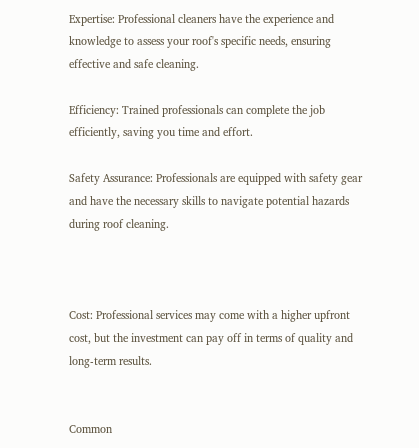Expertise: Professional cleaners have the experience and knowledge to assess your roof's specific needs, ensuring effective and safe cleaning.

Efficiency: Trained professionals can complete the job efficiently, saving you time and effort.

Safety Assurance: Professionals are equipped with safety gear and have the necessary skills to navigate potential hazards during roof cleaning.



Cost: Professional services may come with a higher upfront cost, but the investment can pay off in terms of quality and long-term results.


Common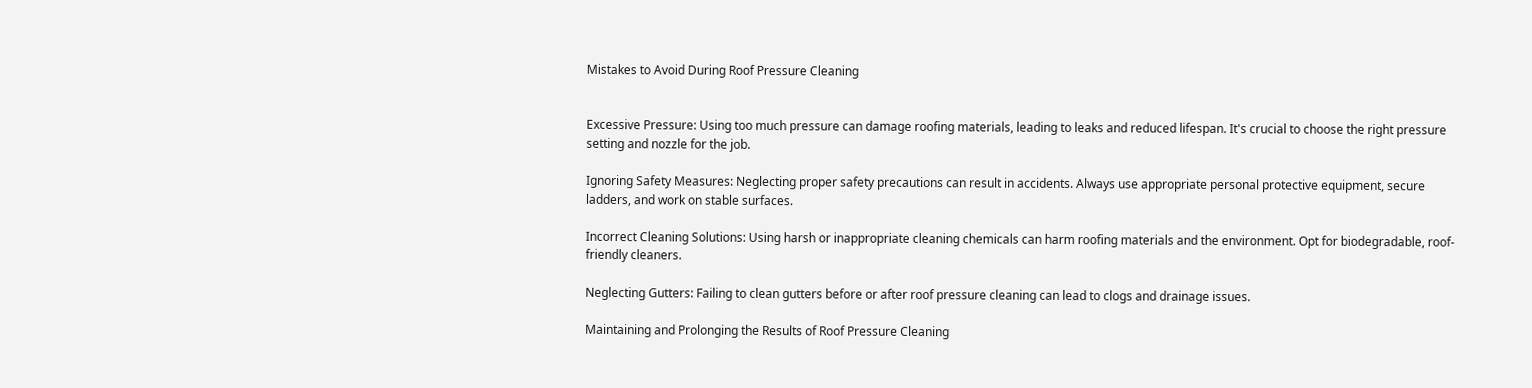Mistakes to Avoid During Roof Pressure Cleaning


Excessive Pressure: Using too much pressure can damage roofing materials, leading to leaks and reduced lifespan. It's crucial to choose the right pressure setting and nozzle for the job.

Ignoring Safety Measures: Neglecting proper safety precautions can result in accidents. Always use appropriate personal protective equipment, secure ladders, and work on stable surfaces.

Incorrect Cleaning Solutions: Using harsh or inappropriate cleaning chemicals can harm roofing materials and the environment. Opt for biodegradable, roof-friendly cleaners.

Neglecting Gutters: Failing to clean gutters before or after roof pressure cleaning can lead to clogs and drainage issues.

Maintaining and Prolonging the Results of Roof Pressure Cleaning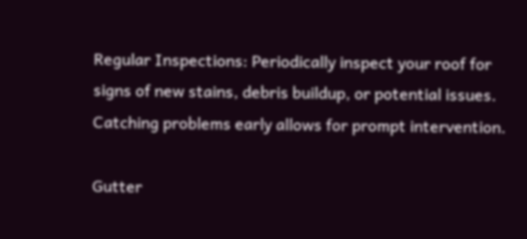Regular Inspections: Periodically inspect your roof for signs of new stains, debris buildup, or potential issues. Catching problems early allows for prompt intervention.

Gutter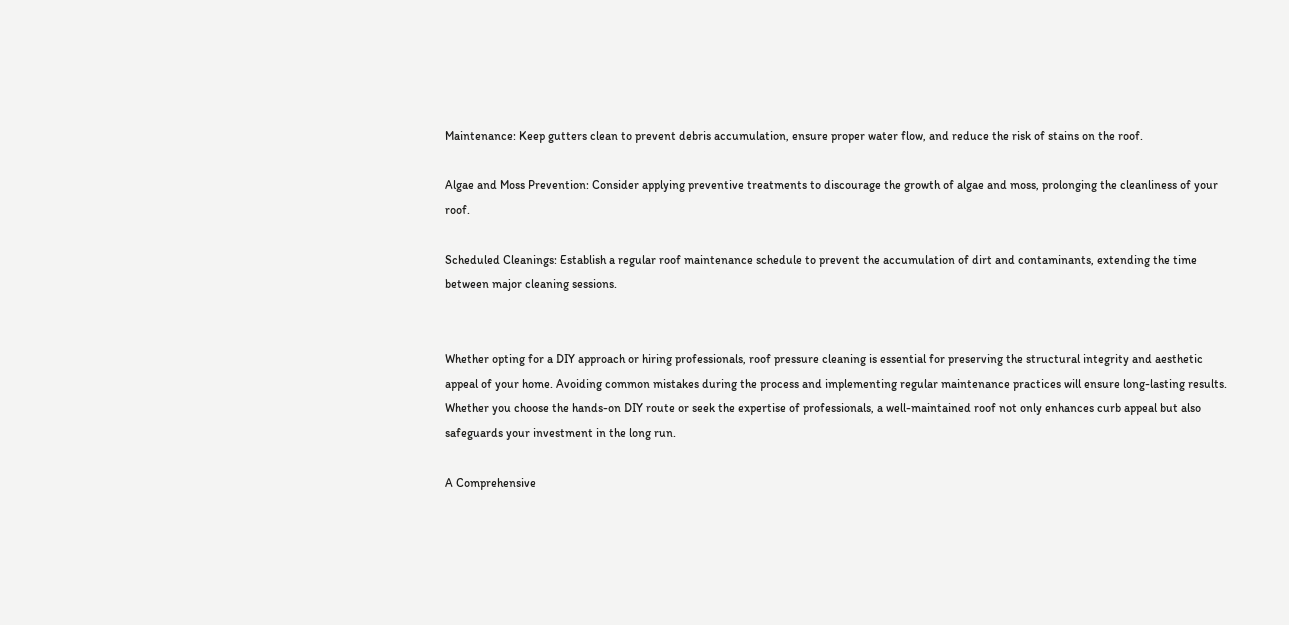Maintenance: Keep gutters clean to prevent debris accumulation, ensure proper water flow, and reduce the risk of stains on the roof.

Algae and Moss Prevention: Consider applying preventive treatments to discourage the growth of algae and moss, prolonging the cleanliness of your roof.

Scheduled Cleanings: Establish a regular roof maintenance schedule to prevent the accumulation of dirt and contaminants, extending the time between major cleaning sessions.


Whether opting for a DIY approach or hiring professionals, roof pressure cleaning is essential for preserving the structural integrity and aesthetic appeal of your home. Avoiding common mistakes during the process and implementing regular maintenance practices will ensure long-lasting results. Whether you choose the hands-on DIY route or seek the expertise of professionals, a well-maintained roof not only enhances curb appeal but also safeguards your investment in the long run.

A Comprehensive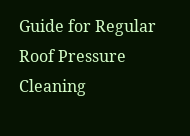Guide for Regular Roof Pressure Cleaning